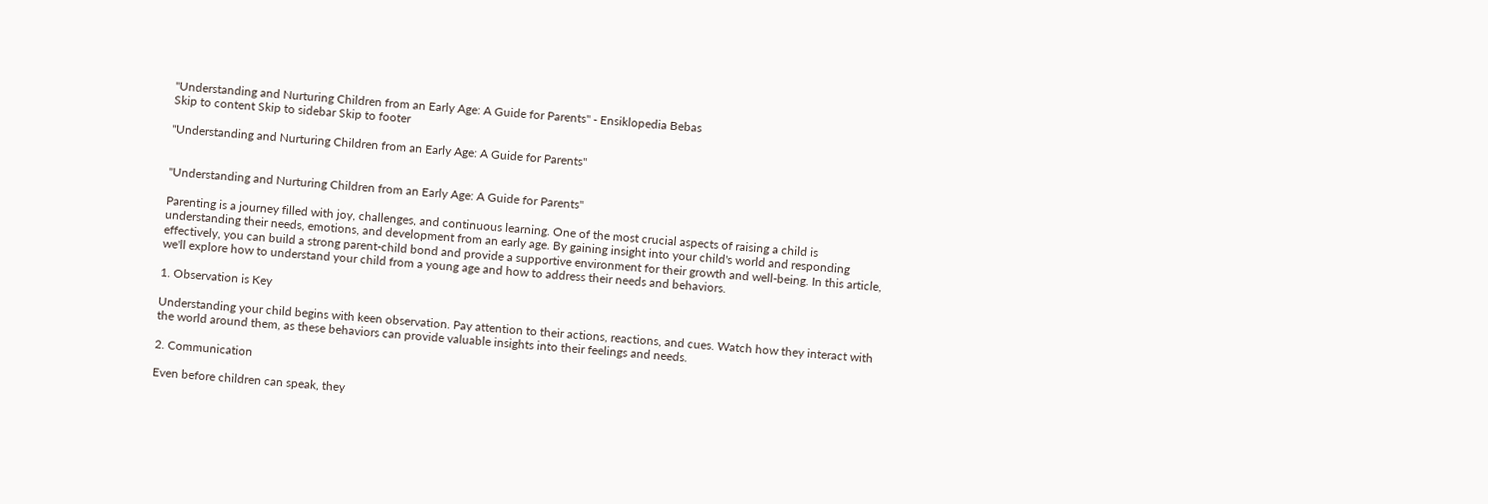"Understanding and Nurturing Children from an Early Age: A Guide for Parents" - Ensiklopedia Bebas
Skip to content Skip to sidebar Skip to footer

"Understanding and Nurturing Children from an Early Age: A Guide for Parents"


"Understanding and Nurturing Children from an Early Age: A Guide for Parents"

Parenting is a journey filled with joy, challenges, and continuous learning. One of the most crucial aspects of raising a child is understanding their needs, emotions, and development from an early age. By gaining insight into your child's world and responding effectively, you can build a strong parent-child bond and provide a supportive environment for their growth and well-being. In this article, we'll explore how to understand your child from a young age and how to address their needs and behaviors.

1. Observation is Key

Understanding your child begins with keen observation. Pay attention to their actions, reactions, and cues. Watch how they interact with the world around them, as these behaviors can provide valuable insights into their feelings and needs.

2. Communication

Even before children can speak, they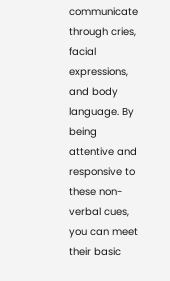communicate through cries, facial expressions, and body language. By being attentive and responsive to these non-verbal cues, you can meet their basic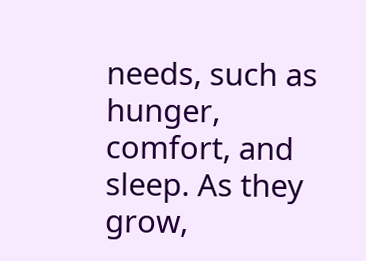needs, such as hunger, comfort, and sleep. As they grow,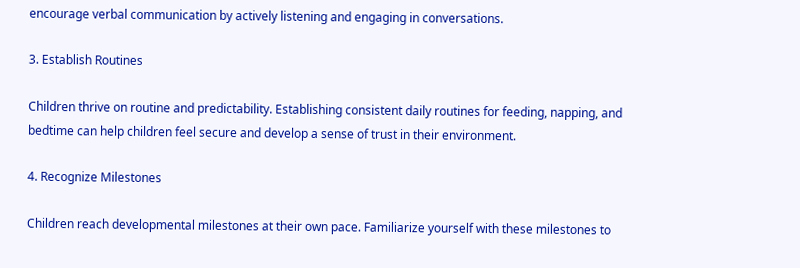encourage verbal communication by actively listening and engaging in conversations.

3. Establish Routines

Children thrive on routine and predictability. Establishing consistent daily routines for feeding, napping, and bedtime can help children feel secure and develop a sense of trust in their environment.

4. Recognize Milestones

Children reach developmental milestones at their own pace. Familiarize yourself with these milestones to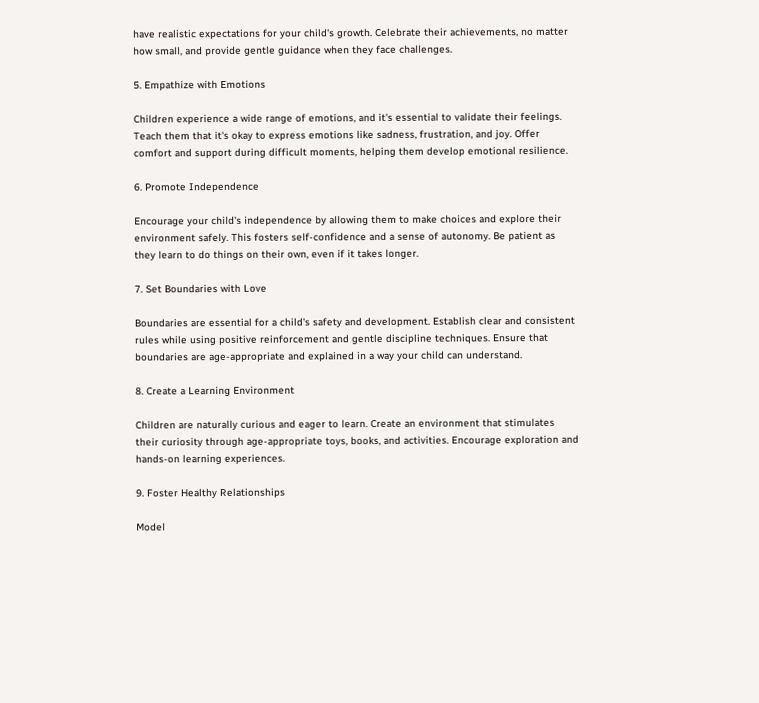have realistic expectations for your child's growth. Celebrate their achievements, no matter how small, and provide gentle guidance when they face challenges.

5. Empathize with Emotions

Children experience a wide range of emotions, and it's essential to validate their feelings. Teach them that it's okay to express emotions like sadness, frustration, and joy. Offer comfort and support during difficult moments, helping them develop emotional resilience.

6. Promote Independence

Encourage your child's independence by allowing them to make choices and explore their environment safely. This fosters self-confidence and a sense of autonomy. Be patient as they learn to do things on their own, even if it takes longer.

7. Set Boundaries with Love

Boundaries are essential for a child's safety and development. Establish clear and consistent rules while using positive reinforcement and gentle discipline techniques. Ensure that boundaries are age-appropriate and explained in a way your child can understand.

8. Create a Learning Environment

Children are naturally curious and eager to learn. Create an environment that stimulates their curiosity through age-appropriate toys, books, and activities. Encourage exploration and hands-on learning experiences.

9. Foster Healthy Relationships

Model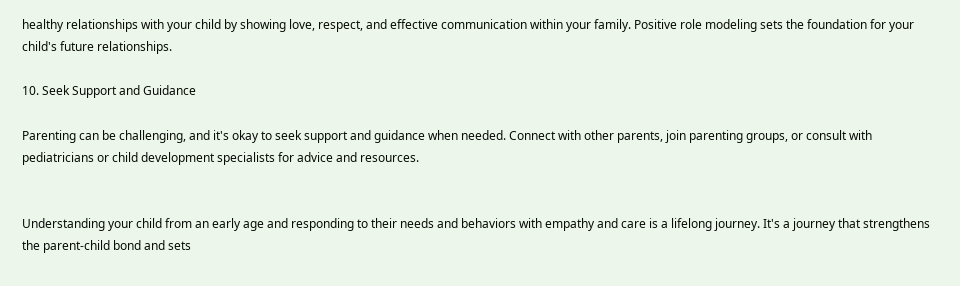healthy relationships with your child by showing love, respect, and effective communication within your family. Positive role modeling sets the foundation for your child's future relationships.

10. Seek Support and Guidance

Parenting can be challenging, and it's okay to seek support and guidance when needed. Connect with other parents, join parenting groups, or consult with pediatricians or child development specialists for advice and resources.


Understanding your child from an early age and responding to their needs and behaviors with empathy and care is a lifelong journey. It's a journey that strengthens the parent-child bond and sets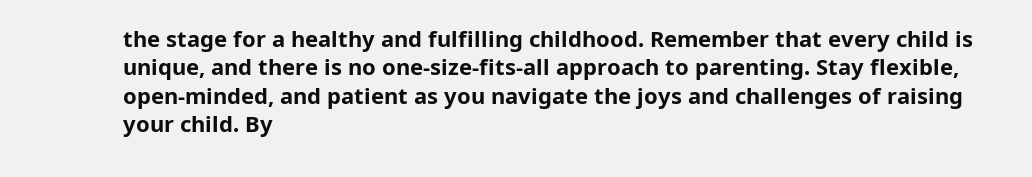the stage for a healthy and fulfilling childhood. Remember that every child is unique, and there is no one-size-fits-all approach to parenting. Stay flexible, open-minded, and patient as you navigate the joys and challenges of raising your child. By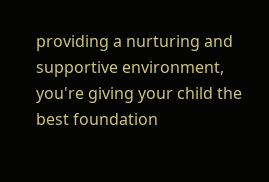providing a nurturing and supportive environment, you're giving your child the best foundation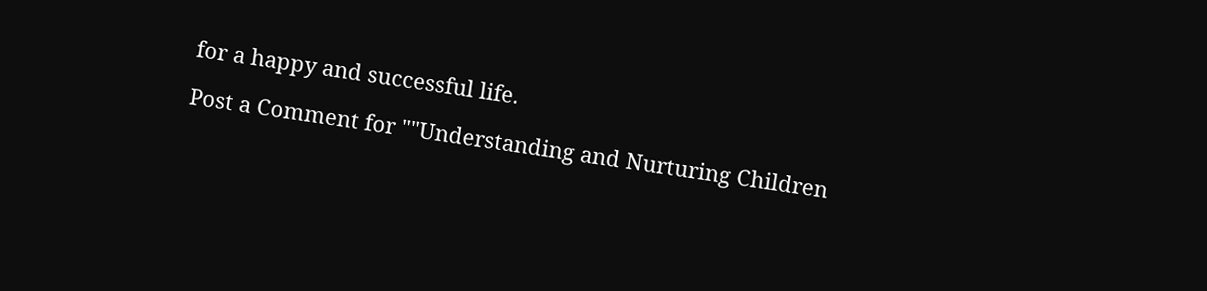for a happy and successful life.

Post a Comment for ""Understanding and Nurturing Children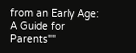from an Early Age: A Guide for Parents""